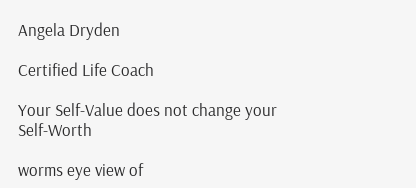Angela Dryden

Certified Life Coach

Your Self-Value does not change your Self-Worth

worms eye view of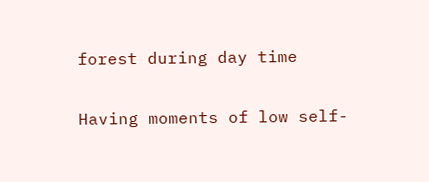forest during day time

Having moments of low self-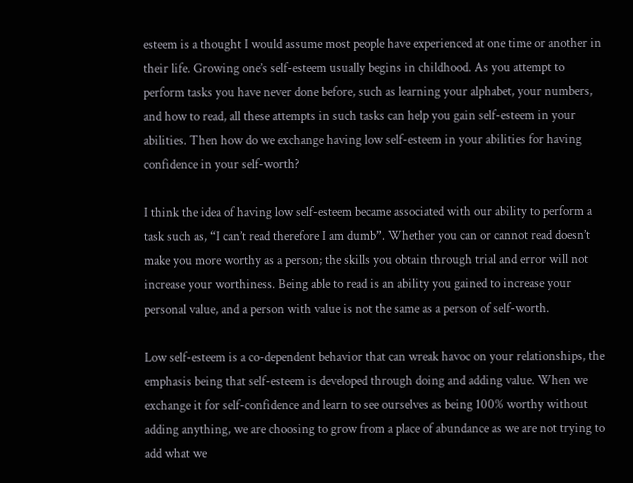esteem is a thought I would assume most people have experienced at one time or another in their life. Growing one’s self-esteem usually begins in childhood. As you attempt to perform tasks you have never done before, such as learning your alphabet, your numbers, and how to read, all these attempts in such tasks can help you gain self-esteem in your abilities. Then how do we exchange having low self-esteem in your abilities for having confidence in your self-worth?

I think the idea of having low self-esteem became associated with our ability to perform a task such as, “I can’t read therefore I am dumb”. Whether you can or cannot read doesn’t make you more worthy as a person; the skills you obtain through trial and error will not increase your worthiness. Being able to read is an ability you gained to increase your personal value, and a person with value is not the same as a person of self-worth.

Low self-esteem is a co-dependent behavior that can wreak havoc on your relationships, the emphasis being that self-esteem is developed through doing and adding value. When we exchange it for self-confidence and learn to see ourselves as being 100% worthy without adding anything, we are choosing to grow from a place of abundance as we are not trying to add what we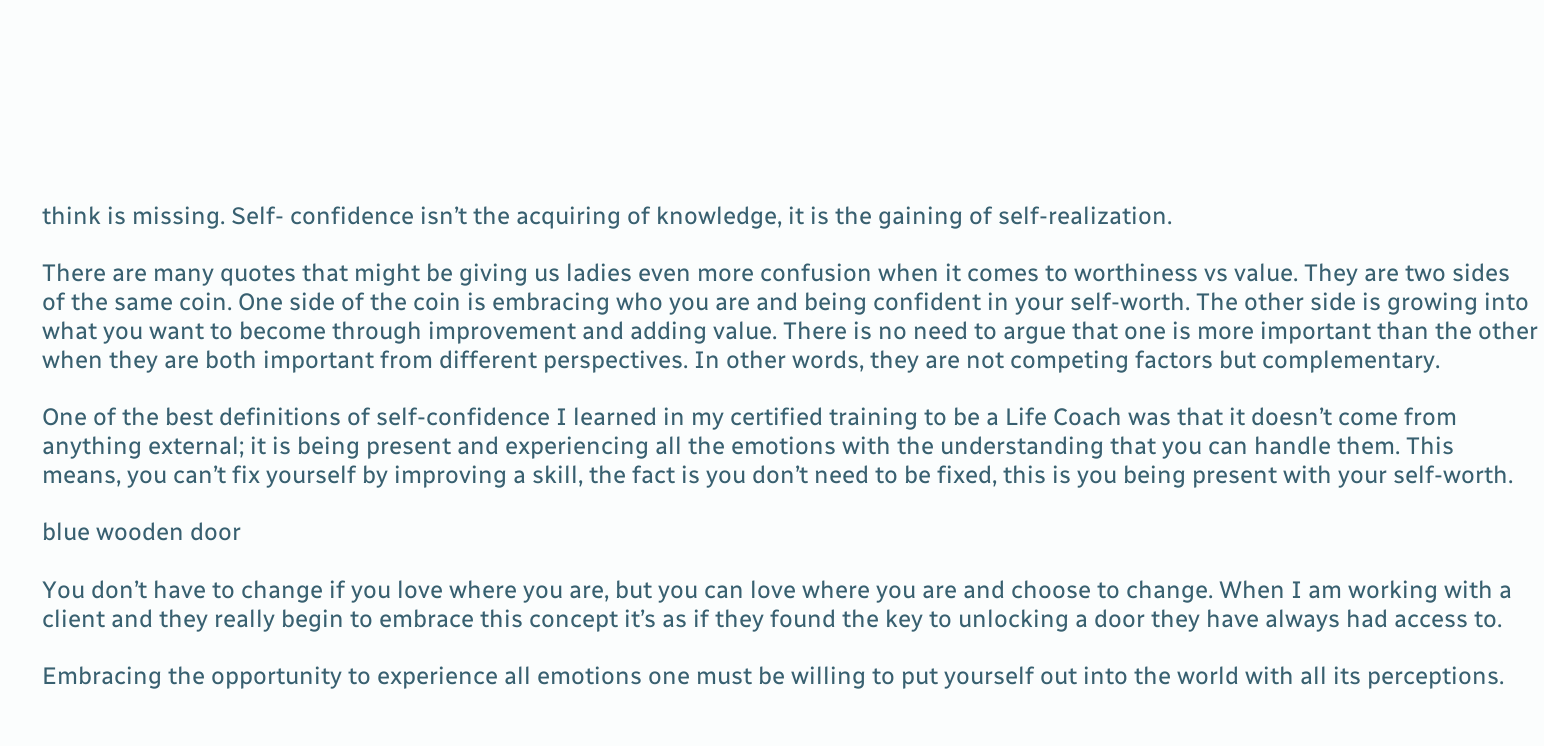think is missing. Self- confidence isn’t the acquiring of knowledge, it is the gaining of self-realization.

There are many quotes that might be giving us ladies even more confusion when it comes to worthiness vs value. They are two sides of the same coin. One side of the coin is embracing who you are and being confident in your self-worth. The other side is growing into what you want to become through improvement and adding value. There is no need to argue that one is more important than the other when they are both important from different perspectives. In other words, they are not competing factors but complementary.

One of the best definitions of self-confidence I learned in my certified training to be a Life Coach was that it doesn’t come from anything external; it is being present and experiencing all the emotions with the understanding that you can handle them. This means, you can’t fix yourself by improving a skill, the fact is you don’t need to be fixed, this is you being present with your self-worth.

blue wooden door

You don’t have to change if you love where you are, but you can love where you are and choose to change. When I am working with a client and they really begin to embrace this concept it’s as if they found the key to unlocking a door they have always had access to.

Embracing the opportunity to experience all emotions one must be willing to put yourself out into the world with all its perceptions.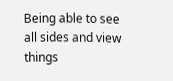Being able to see all sides and view things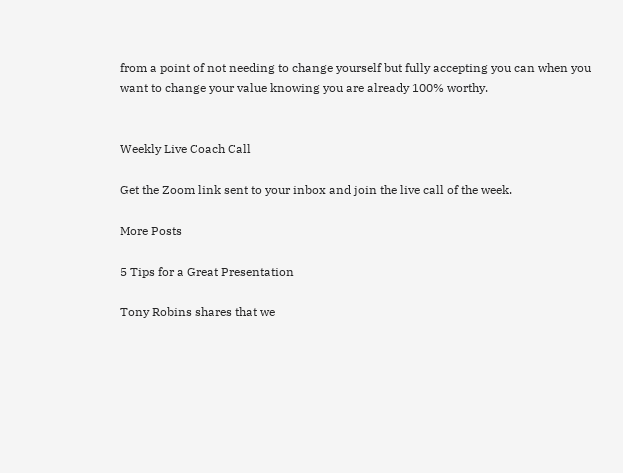from a point of not needing to change yourself but fully accepting you can when you want to change your value knowing you are already 100% worthy.


Weekly Live Coach Call

Get the Zoom link sent to your inbox and join the live call of the week.

More Posts

5 Tips for a Great Presentation

Tony Robins shares that we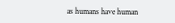as humans have human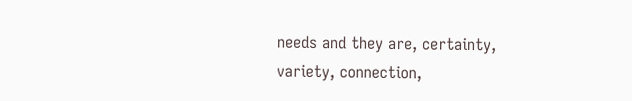needs and they are, certainty, variety, connection,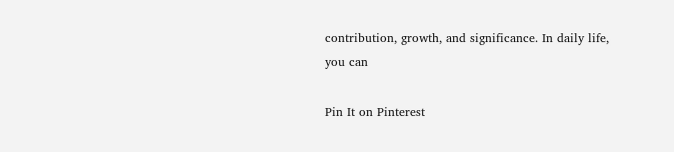contribution, growth, and significance. In daily life, you can

Pin It on Pinterest